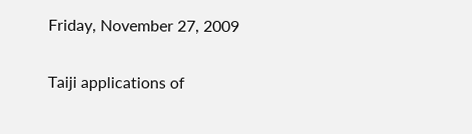Friday, November 27, 2009

Taiji applications of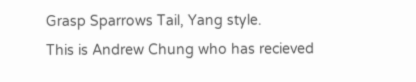Grasp Sparrows Tail, Yang style.
This is Andrew Chung who has recieved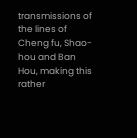transmissions of the lines of Cheng fu, Shao-hou and Ban Hou, making this rather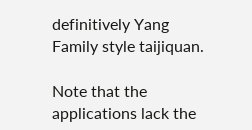definitively Yang Family style taijiquan.

Note that the applications lack the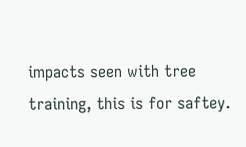impacts seen with tree training, this is for saftey.